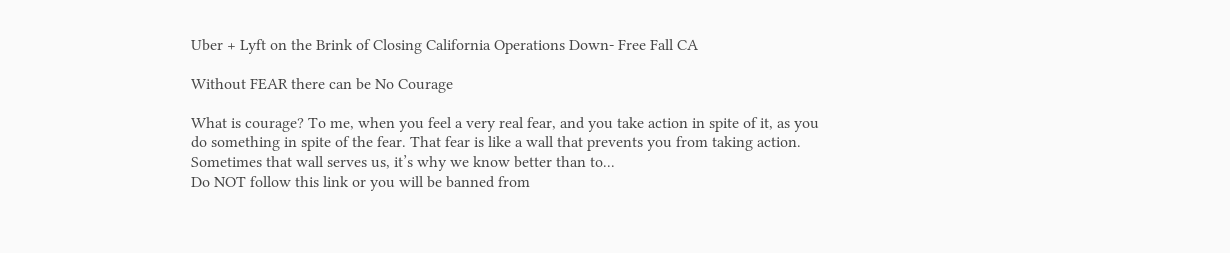Uber + Lyft on the Brink of Closing California Operations Down- Free Fall CA

Without FEAR there can be No Courage

What is courage? To me, when you feel a very real fear, and you take action in spite of it, as you do something in spite of the fear. That fear is like a wall that prevents you from taking action. Sometimes that wall serves us, it’s why we know better than to...
Do NOT follow this link or you will be banned from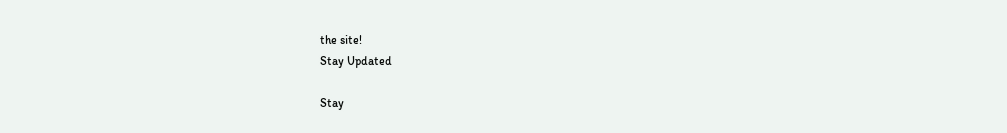the site!
Stay Updated

Stay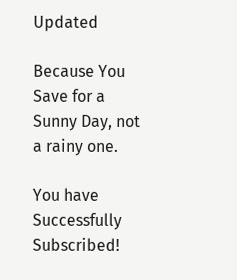Updated

Because You Save for a Sunny Day, not a rainy one.

You have Successfully Subscribed!